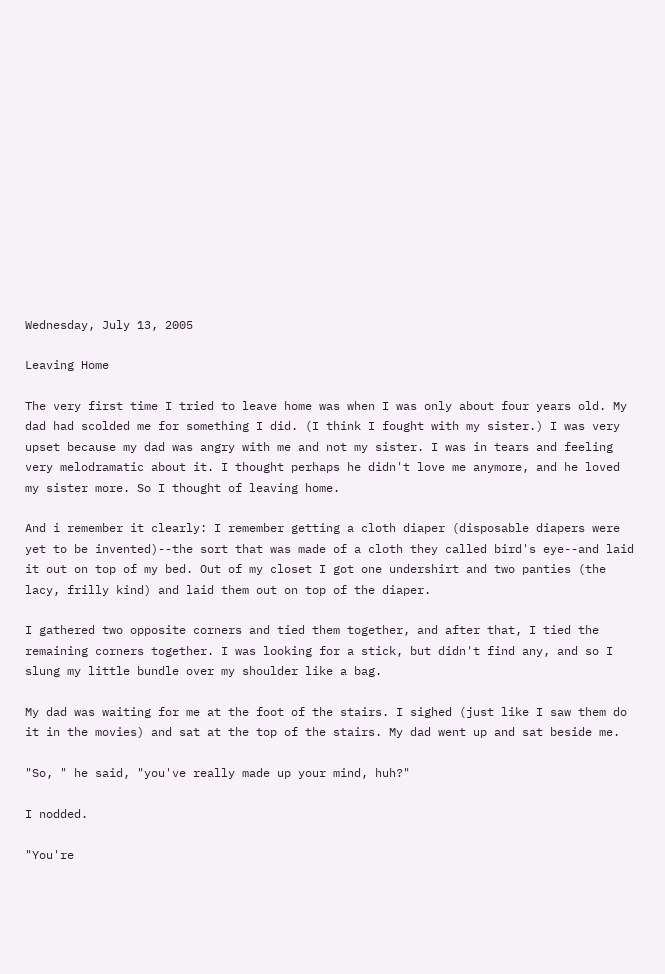Wednesday, July 13, 2005

Leaving Home

The very first time I tried to leave home was when I was only about four years old. My dad had scolded me for something I did. (I think I fought with my sister.) I was very upset because my dad was angry with me and not my sister. I was in tears and feeling very melodramatic about it. I thought perhaps he didn't love me anymore, and he loved my sister more. So I thought of leaving home.

And i remember it clearly: I remember getting a cloth diaper (disposable diapers were yet to be invented)--the sort that was made of a cloth they called bird's eye--and laid it out on top of my bed. Out of my closet I got one undershirt and two panties (the lacy, frilly kind) and laid them out on top of the diaper.

I gathered two opposite corners and tied them together, and after that, I tied the remaining corners together. I was looking for a stick, but didn't find any, and so I slung my little bundle over my shoulder like a bag.

My dad was waiting for me at the foot of the stairs. I sighed (just like I saw them do it in the movies) and sat at the top of the stairs. My dad went up and sat beside me.

"So, " he said, "you've really made up your mind, huh?"

I nodded.

"You're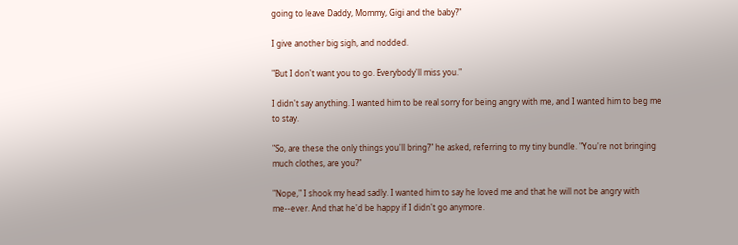going to leave Daddy, Mommy, Gigi and the baby?"

I give another big sigh, and nodded.

"But I don't want you to go. Everybody'll miss you."

I didn't say anything. I wanted him to be real sorry for being angry with me, and I wanted him to beg me to stay.

"So, are these the only things you'll bring?" he asked, referring to my tiny bundle. "You're not bringing much clothes, are you?"

"Nope," I shook my head sadly. I wanted him to say he loved me and that he will not be angry with me--ever. And that he'd be happy if I didn't go anymore.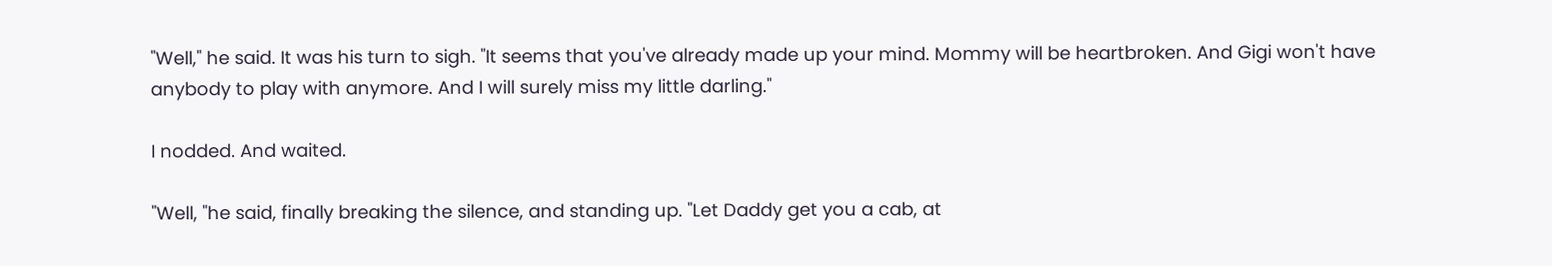"Well," he said. It was his turn to sigh. "It seems that you've already made up your mind. Mommy will be heartbroken. And Gigi won't have anybody to play with anymore. And I will surely miss my little darling."

I nodded. And waited.

"Well, "he said, finally breaking the silence, and standing up. "Let Daddy get you a cab, at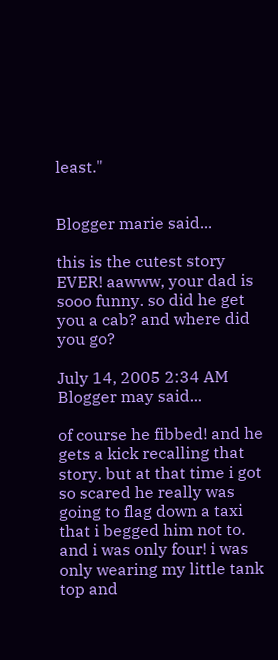least."


Blogger marie said...

this is the cutest story EVER! aawww, your dad is sooo funny. so did he get you a cab? and where did you go?

July 14, 2005 2:34 AM
Blogger may said...

of course he fibbed! and he gets a kick recalling that story. but at that time i got so scared he really was going to flag down a taxi that i begged him not to. and i was only four! i was only wearing my little tank top and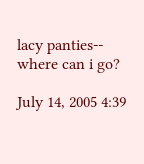lacy panties-- where can i go?

July 14, 2005 4:39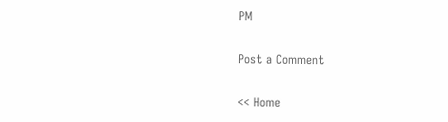PM

Post a Comment

<< Home